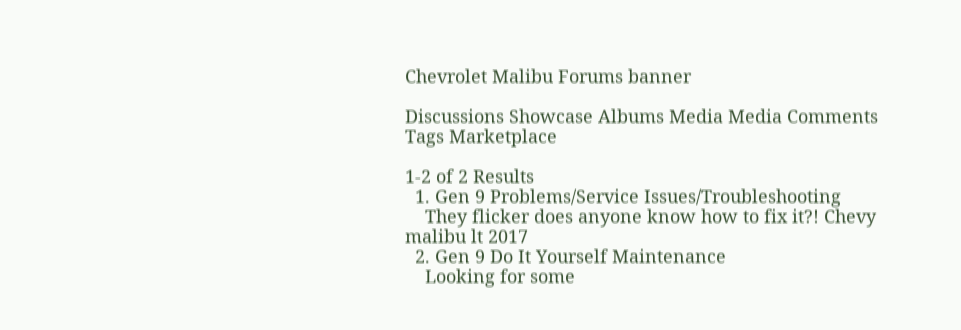Chevrolet Malibu Forums banner

Discussions Showcase Albums Media Media Comments Tags Marketplace

1-2 of 2 Results
  1. Gen 9 Problems/Service Issues/Troubleshooting
    They flicker does anyone know how to fix it?! Chevy malibu lt 2017
  2. Gen 9 Do It Yourself Maintenance
    Looking for some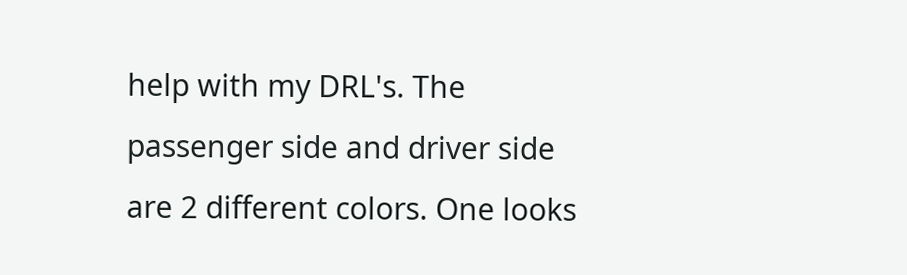help with my DRL's. The passenger side and driver side are 2 different colors. One looks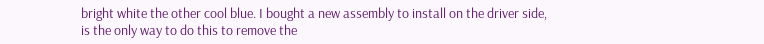bright white the other cool blue. I bought a new assembly to install on the driver side, is the only way to do this to remove the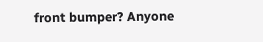front bumper? Anyone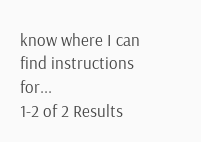know where I can find instructions for...
1-2 of 2 Results